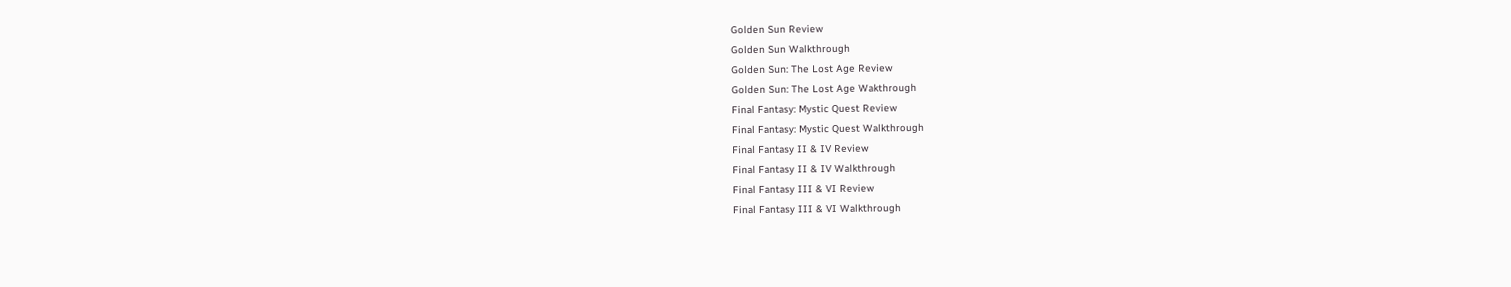Golden Sun Review
Golden Sun Walkthrough
Golden Sun: The Lost Age Review
Golden Sun: The Lost Age Wakthrough
Final Fantasy: Mystic Quest Review
Final Fantasy: Mystic Quest Walkthrough
Final Fantasy II & IV Review
Final Fantasy II & IV Walkthrough
Final Fantasy III & VI Review
Final Fantasy III & VI Walkthrough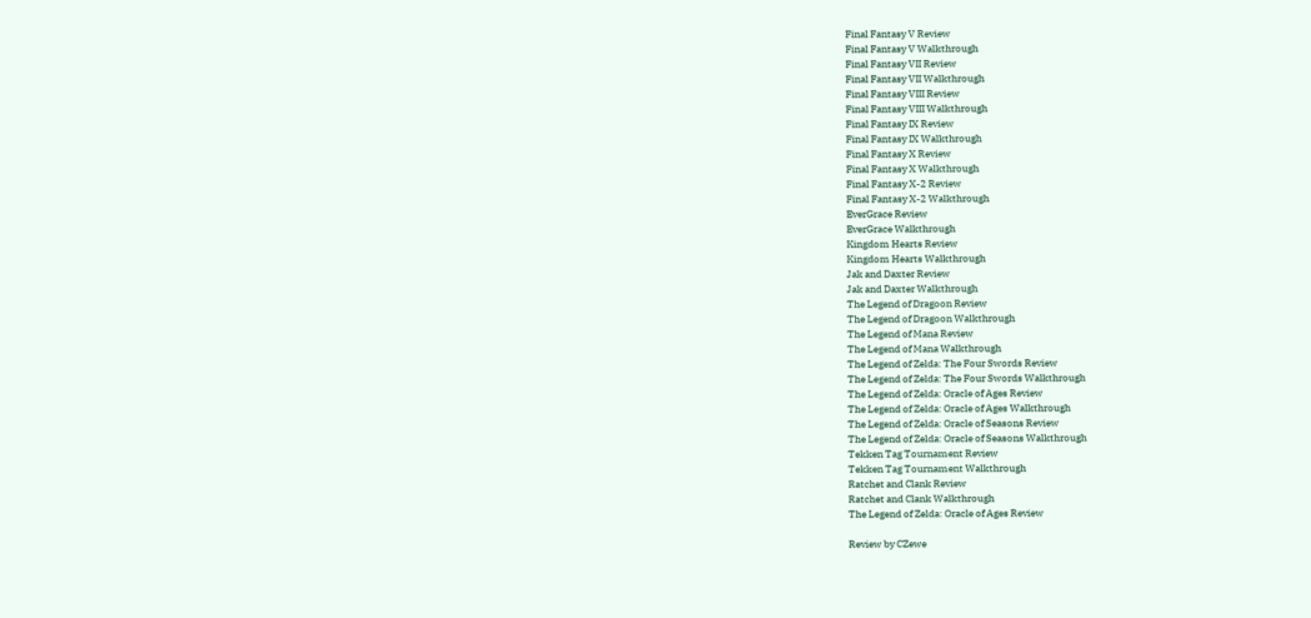Final Fantasy V Review
Final Fantasy V Walkthrough
Final Fantasy VII Review
Final Fantasy VII Walkthrough
Final Fantasy VIII Review
Final Fantasy VIII Walkthrough
Final Fantasy IX Review
Final Fantasy IX Walkthrough
Final Fantasy X Review
Final Fantasy X Walkthrough
Final Fantasy X-2 Review
Final Fantasy X-2 Walkthrough
EverGrace Review
EverGrace Walkthrough
Kingdom Hearts Review
Kingdom Hearts Walkthrough
Jak and Daxter Review
Jak and Daxter Walkthrough
The Legend of Dragoon Review
The Legend of Dragoon Walkthrough
The Legend of Mana Review
The Legend of Mana Walkthrough
The Legend of Zelda: The Four Swords Review
The Legend of Zelda: The Four Swords Walkthrough
The Legend of Zelda: Oracle of Ages Review
The Legend of Zelda: Oracle of Ages Walkthrough
The Legend of Zelda: Oracle of Seasons Review
The Legend of Zelda: Oracle of Seasons Walkthrough
Tekken Tag Tournament Review
Tekken Tag Tournament Walkthrough
Ratchet and Clank Review
Ratchet and Clank Walkthrough
The Legend of Zelda: Oracle of Ages Review

Review by CZewe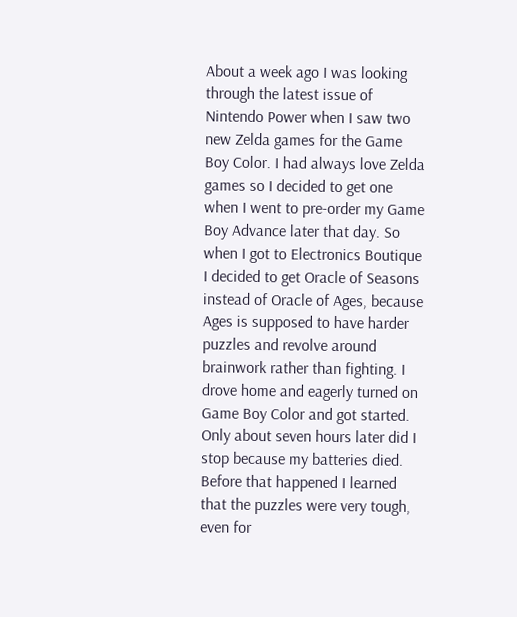About a week ago I was looking through the latest issue of Nintendo Power when I saw two new Zelda games for the Game Boy Color. I had always love Zelda games so I decided to get one when I went to pre-order my Game Boy Advance later that day. So when I got to Electronics Boutique I decided to get Oracle of Seasons instead of Oracle of Ages, because Ages is supposed to have harder puzzles and revolve around brainwork rather than fighting. I drove home and eagerly turned on Game Boy Color and got started. Only about seven hours later did I stop because my batteries died. Before that happened I learned that the puzzles were very tough, even for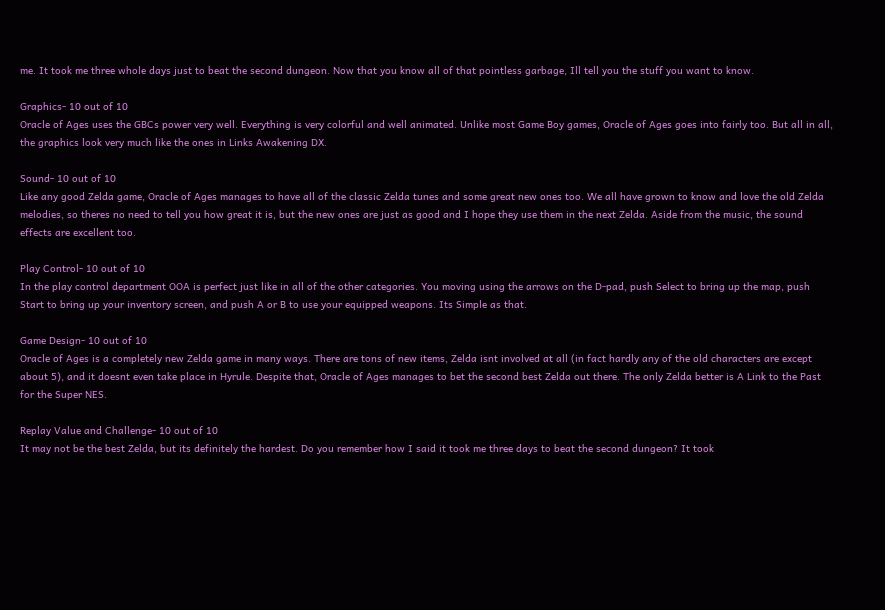me. It took me three whole days just to beat the second dungeon. Now that you know all of that pointless garbage, Ill tell you the stuff you want to know.

Graphics- 10 out of 10
Oracle of Ages uses the GBCs power very well. Everything is very colorful and well animated. Unlike most Game Boy games, Oracle of Ages goes into fairly too. But all in all, the graphics look very much like the ones in Links Awakening DX.

Sound- 10 out of 10
Like any good Zelda game, Oracle of Ages manages to have all of the classic Zelda tunes and some great new ones too. We all have grown to know and love the old Zelda melodies, so theres no need to tell you how great it is, but the new ones are just as good and I hope they use them in the next Zelda. Aside from the music, the sound effects are excellent too.

Play Control- 10 out of 10
In the play control department OOA is perfect just like in all of the other categories. You moving using the arrows on the D-pad, push Select to bring up the map, push Start to bring up your inventory screen, and push A or B to use your equipped weapons. Its Simple as that.

Game Design- 10 out of 10
Oracle of Ages is a completely new Zelda game in many ways. There are tons of new items, Zelda isnt involved at all (in fact hardly any of the old characters are except about 5), and it doesnt even take place in Hyrule. Despite that, Oracle of Ages manages to bet the second best Zelda out there. The only Zelda better is A Link to the Past for the Super NES.

Replay Value and Challenge- 10 out of 10
It may not be the best Zelda, but its definitely the hardest. Do you remember how I said it took me three days to beat the second dungeon? It took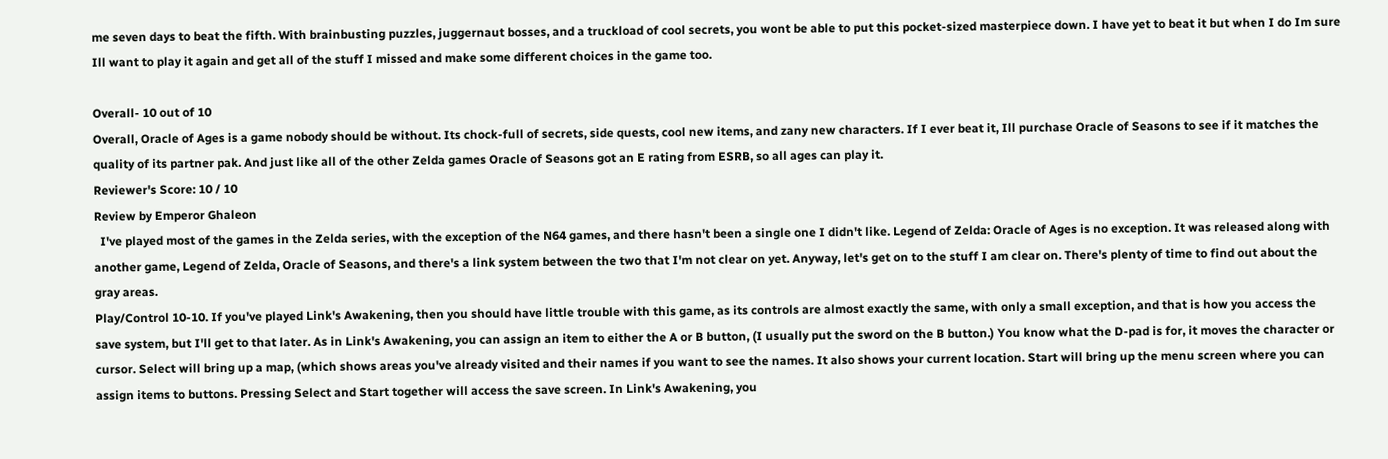me seven days to beat the fifth. With brainbusting puzzles, juggernaut bosses, and a truckload of cool secrets, you wont be able to put this pocket-sized masterpiece down. I have yet to beat it but when I do Im sure Ill want to play it again and get all of the stuff I missed and make some different choices in the game too.

Overall- 10 out of 10
Overall, Oracle of Ages is a game nobody should be without. Its chock-full of secrets, side quests, cool new items, and zany new characters. If I ever beat it, Ill purchase Oracle of Seasons to see if it matches the quality of its partner pak. And just like all of the other Zelda games Oracle of Seasons got an E rating from ESRB, so all ages can play it.
Reviewer's Score: 10 / 10
Review by Emperor Ghaleon
  I've played most of the games in the Zelda series, with the exception of the N64 games, and there hasn't been a single one I didn't like. Legend of Zelda: Oracle of Ages is no exception. It was released along with another game, Legend of Zelda, Oracle of Seasons, and there's a link system between the two that I'm not clear on yet. Anyway, let's get on to the stuff I am clear on. There's plenty of time to find out about the gray areas.
Play/Control 10-10. If you've played Link's Awakening, then you should have little trouble with this game, as its controls are almost exactly the same, with only a small exception, and that is how you access the save system, but I'll get to that later. As in Link's Awakening, you can assign an item to either the A or B button, (I usually put the sword on the B button.) You know what the D-pad is for, it moves the character or cursor. Select will bring up a map, (which shows areas you've already visited and their names if you want to see the names. It also shows your current location. Start will bring up the menu screen where you can assign items to buttons. Pressing Select and Start together will access the save screen. In Link's Awakening, you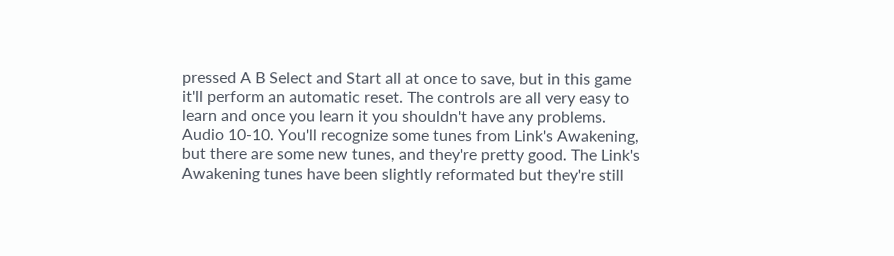pressed A B Select and Start all at once to save, but in this game it'll perform an automatic reset. The controls are all very easy to learn and once you learn it you shouldn't have any problems.
Audio 10-10. You'll recognize some tunes from Link's Awakening, but there are some new tunes, and they're pretty good. The Link's Awakening tunes have been slightly reformated but they're still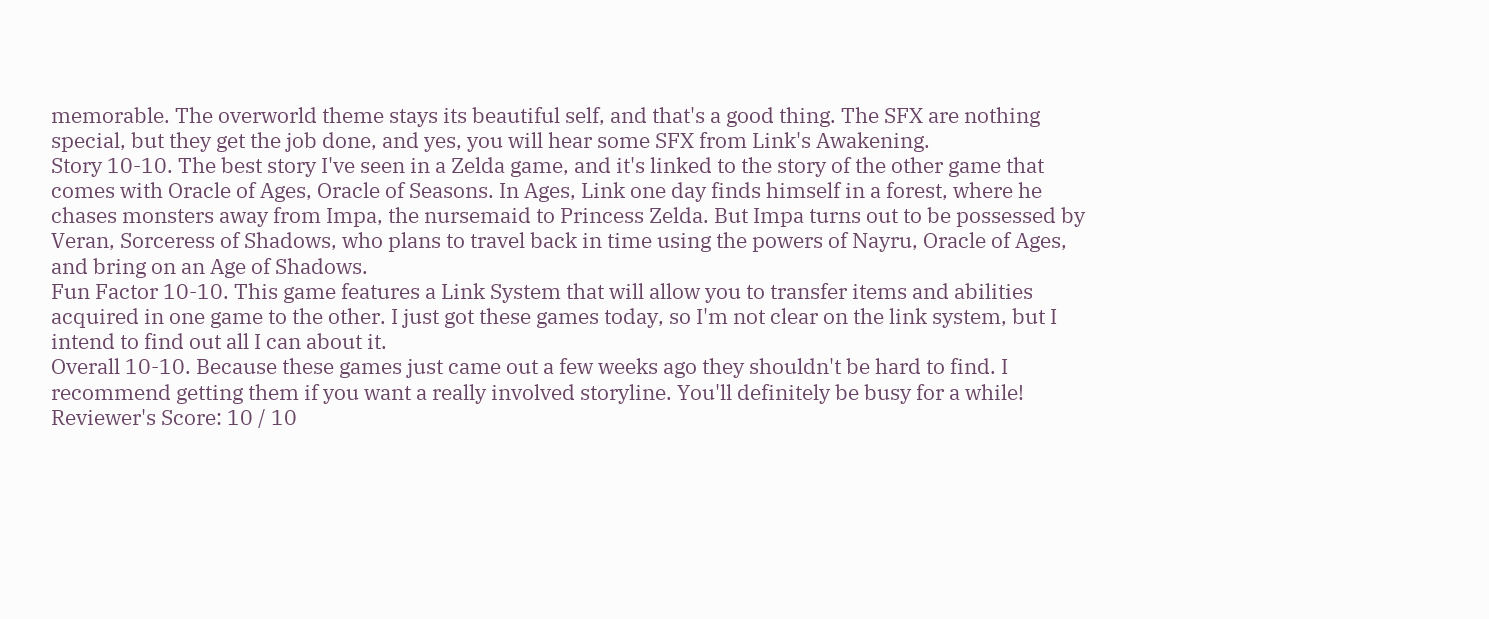memorable. The overworld theme stays its beautiful self, and that's a good thing. The SFX are nothing special, but they get the job done, and yes, you will hear some SFX from Link's Awakening.
Story 10-10. The best story I've seen in a Zelda game, and it's linked to the story of the other game that comes with Oracle of Ages, Oracle of Seasons. In Ages, Link one day finds himself in a forest, where he chases monsters away from Impa, the nursemaid to Princess Zelda. But Impa turns out to be possessed by Veran, Sorceress of Shadows, who plans to travel back in time using the powers of Nayru, Oracle of Ages, and bring on an Age of Shadows.
Fun Factor 10-10. This game features a Link System that will allow you to transfer items and abilities acquired in one game to the other. I just got these games today, so I'm not clear on the link system, but I intend to find out all I can about it.
Overall 10-10. Because these games just came out a few weeks ago they shouldn't be hard to find. I recommend getting them if you want a really involved storyline. You'll definitely be busy for a while!
Reviewer's Score: 10 / 10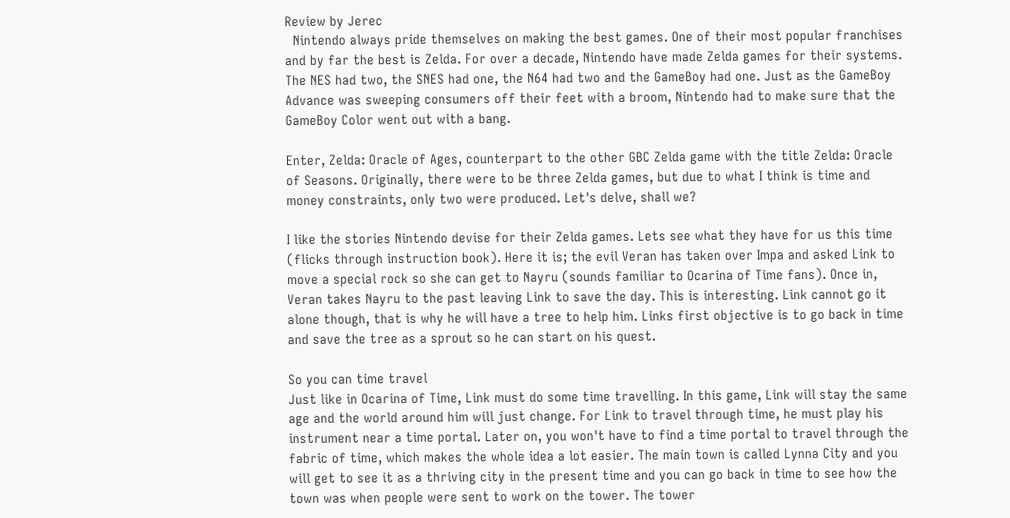Review by Jerec
  Nintendo always pride themselves on making the best games. One of their most popular franchises and by far the best is Zelda. For over a decade, Nintendo have made Zelda games for their systems. The NES had two, the SNES had one, the N64 had two and the GameBoy had one. Just as the GameBoy Advance was sweeping consumers off their feet with a broom, Nintendo had to make sure that the GameBoy Color went out with a bang.

Enter, Zelda: Oracle of Ages, counterpart to the other GBC Zelda game with the title Zelda: Oracle of Seasons. Originally, there were to be three Zelda games, but due to what I think is time and money constraints, only two were produced. Let's delve, shall we?

I like the stories Nintendo devise for their Zelda games. Lets see what they have for us this time (flicks through instruction book). Here it is; the evil Veran has taken over Impa and asked Link to move a special rock so she can get to Nayru (sounds familiar to Ocarina of Time fans). Once in, Veran takes Nayru to the past leaving Link to save the day. This is interesting. Link cannot go it alone though, that is why he will have a tree to help him. Links first objective is to go back in time and save the tree as a sprout so he can start on his quest.

So you can time travel
Just like in Ocarina of Time, Link must do some time travelling. In this game, Link will stay the same age and the world around him will just change. For Link to travel through time, he must play his instrument near a time portal. Later on, you won't have to find a time portal to travel through the fabric of time, which makes the whole idea a lot easier. The main town is called Lynna City and you will get to see it as a thriving city in the present time and you can go back in time to see how the town was when people were sent to work on the tower. The tower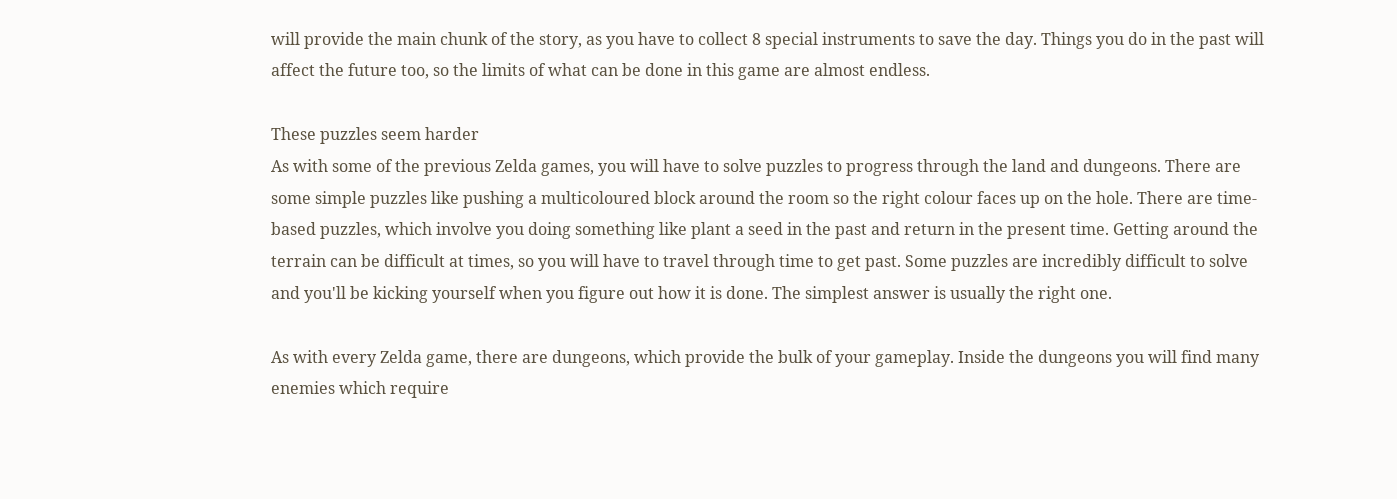will provide the main chunk of the story, as you have to collect 8 special instruments to save the day. Things you do in the past will affect the future too, so the limits of what can be done in this game are almost endless.

These puzzles seem harder
As with some of the previous Zelda games, you will have to solve puzzles to progress through the land and dungeons. There are some simple puzzles like pushing a multicoloured block around the room so the right colour faces up on the hole. There are time-based puzzles, which involve you doing something like plant a seed in the past and return in the present time. Getting around the terrain can be difficult at times, so you will have to travel through time to get past. Some puzzles are incredibly difficult to solve and you'll be kicking yourself when you figure out how it is done. The simplest answer is usually the right one.

As with every Zelda game, there are dungeons, which provide the bulk of your gameplay. Inside the dungeons you will find many enemies which require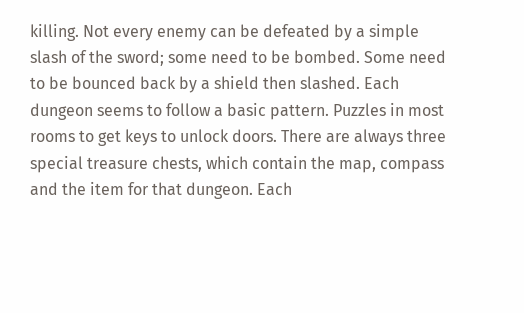killing. Not every enemy can be defeated by a simple slash of the sword; some need to be bombed. Some need to be bounced back by a shield then slashed. Each dungeon seems to follow a basic pattern. Puzzles in most rooms to get keys to unlock doors. There are always three special treasure chests, which contain the map, compass and the item for that dungeon. Each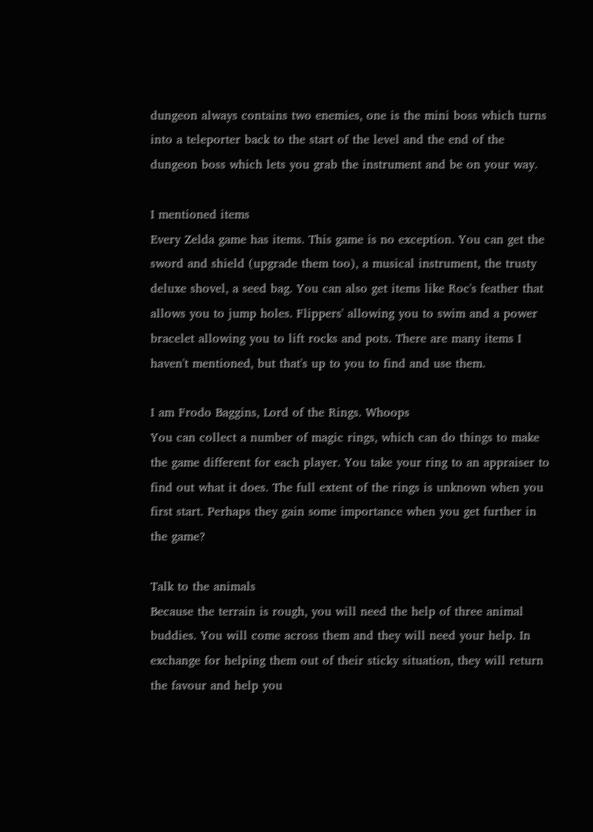dungeon always contains two enemies, one is the mini boss which turns into a teleporter back to the start of the level and the end of the dungeon boss which lets you grab the instrument and be on your way.

I mentioned items
Every Zelda game has items. This game is no exception. You can get the sword and shield (upgrade them too), a musical instrument, the trusty deluxe shovel, a seed bag. You can also get items like Roc's feather that allows you to jump holes. Flippers' allowing you to swim and a power bracelet allowing you to lift rocks and pots. There are many items I haven't mentioned, but that's up to you to find and use them.

I am Frodo Baggins, Lord of the Rings. Whoops
You can collect a number of magic rings, which can do things to make the game different for each player. You take your ring to an appraiser to find out what it does. The full extent of the rings is unknown when you first start. Perhaps they gain some importance when you get further in the game?

Talk to the animals
Because the terrain is rough, you will need the help of three animal buddies. You will come across them and they will need your help. In exchange for helping them out of their sticky situation, they will return the favour and help you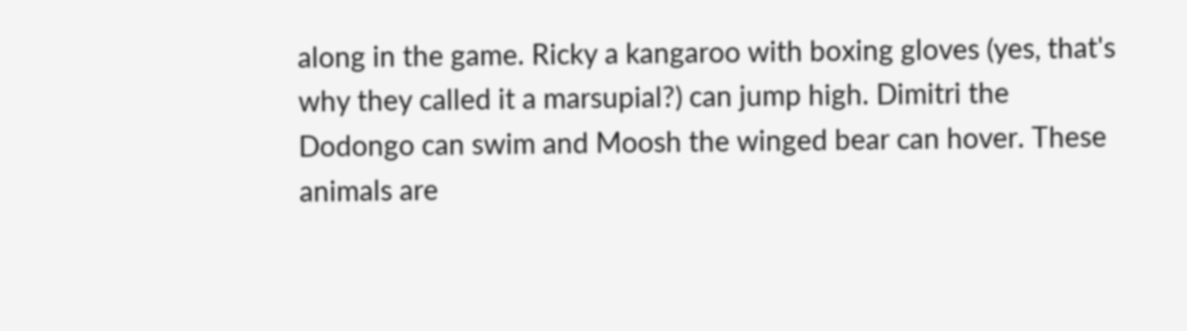along in the game. Ricky a kangaroo with boxing gloves (yes, that's why they called it a marsupial?) can jump high. Dimitri the Dodongo can swim and Moosh the winged bear can hover. These animals are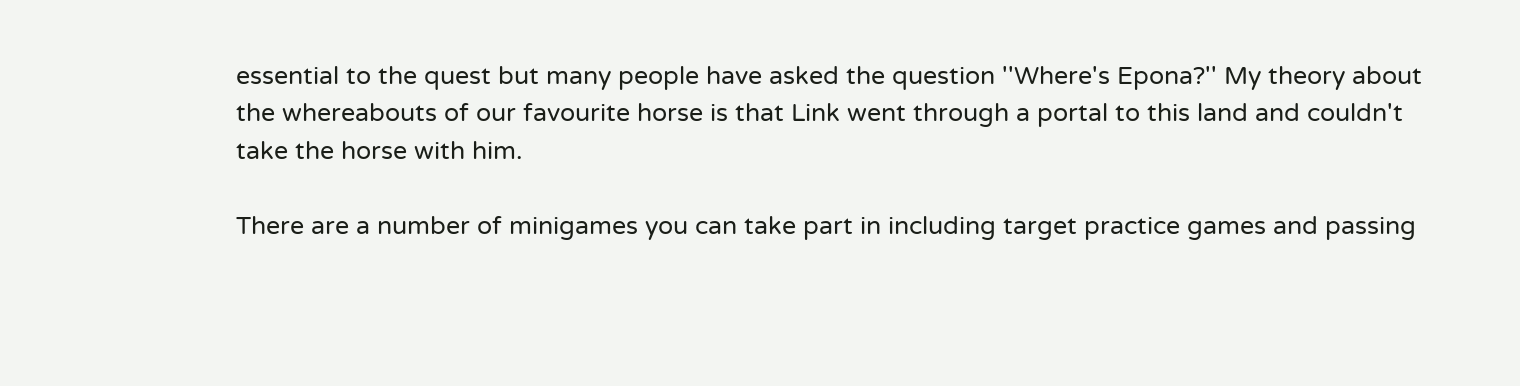essential to the quest but many people have asked the question ''Where's Epona?'' My theory about the whereabouts of our favourite horse is that Link went through a portal to this land and couldn't take the horse with him.

There are a number of minigames you can take part in including target practice games and passing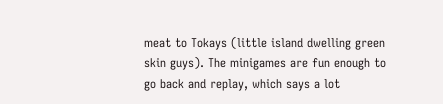meat to Tokays (little island dwelling green skin guys). The minigames are fun enough to go back and replay, which says a lot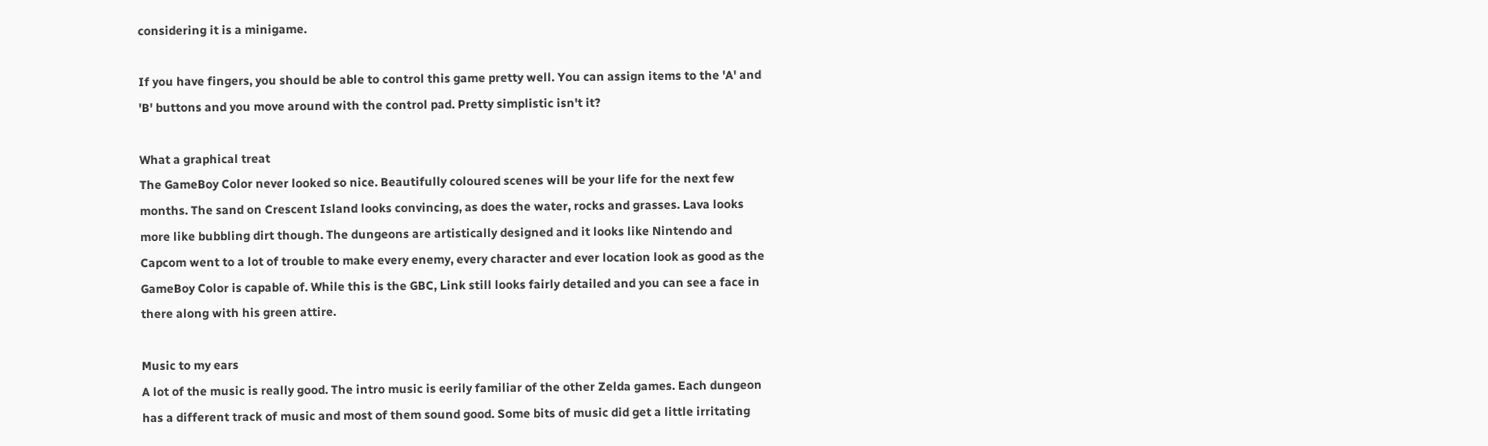considering it is a minigame.

If you have fingers, you should be able to control this game pretty well. You can assign items to the 'A' and 'B' buttons and you move around with the control pad. Pretty simplistic isn't it?

What a graphical treat
The GameBoy Color never looked so nice. Beautifully coloured scenes will be your life for the next few months. The sand on Crescent Island looks convincing, as does the water, rocks and grasses. Lava looks more like bubbling dirt though. The dungeons are artistically designed and it looks like Nintendo and Capcom went to a lot of trouble to make every enemy, every character and ever location look as good as the GameBoy Color is capable of. While this is the GBC, Link still looks fairly detailed and you can see a face in there along with his green attire.

Music to my ears
A lot of the music is really good. The intro music is eerily familiar of the other Zelda games. Each dungeon has a different track of music and most of them sound good. Some bits of music did get a little irritating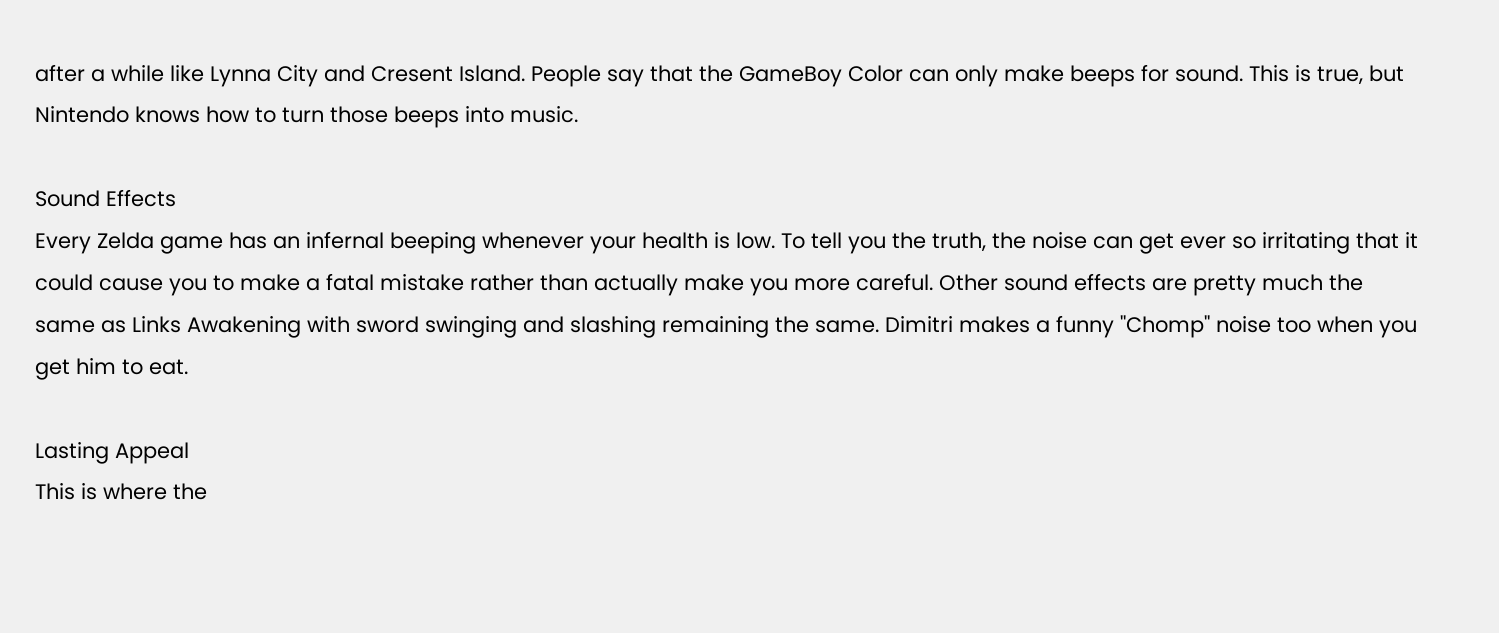after a while like Lynna City and Cresent Island. People say that the GameBoy Color can only make beeps for sound. This is true, but Nintendo knows how to turn those beeps into music.

Sound Effects
Every Zelda game has an infernal beeping whenever your health is low. To tell you the truth, the noise can get ever so irritating that it could cause you to make a fatal mistake rather than actually make you more careful. Other sound effects are pretty much the same as Links Awakening with sword swinging and slashing remaining the same. Dimitri makes a funny ''Chomp'' noise too when you get him to eat.

Lasting Appeal
This is where the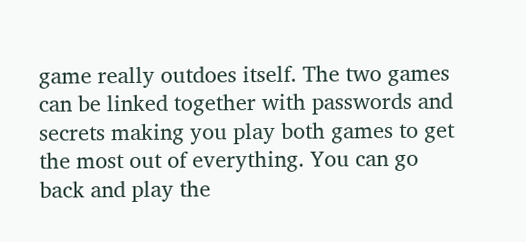game really outdoes itself. The two games can be linked together with passwords and secrets making you play both games to get the most out of everything. You can go back and play the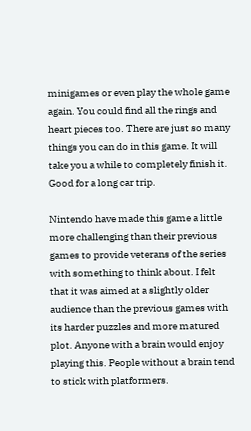minigames or even play the whole game again. You could find all the rings and heart pieces too. There are just so many things you can do in this game. It will take you a while to completely finish it. Good for a long car trip.

Nintendo have made this game a little more challenging than their previous games to provide veterans of the series with something to think about. I felt that it was aimed at a slightly older audience than the previous games with its harder puzzles and more matured plot. Anyone with a brain would enjoy playing this. People without a brain tend to stick with platformers.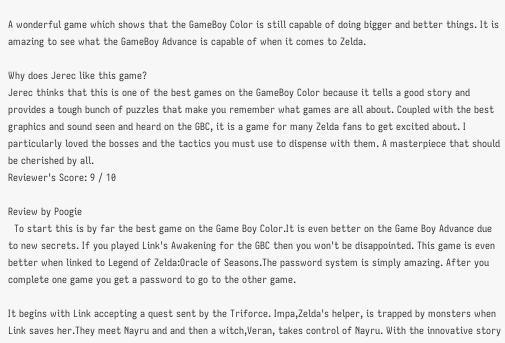A wonderful game which shows that the GameBoy Color is still capable of doing bigger and better things. It is amazing to see what the GameBoy Advance is capable of when it comes to Zelda.

Why does Jerec like this game?
Jerec thinks that this is one of the best games on the GameBoy Color because it tells a good story and provides a tough bunch of puzzles that make you remember what games are all about. Coupled with the best graphics and sound seen and heard on the GBC, it is a game for many Zelda fans to get excited about. I particularly loved the bosses and the tactics you must use to dispense with them. A masterpiece that should be cherished by all.
Reviewer's Score: 9 / 10

Review by Poogie
  To start this is by far the best game on the Game Boy Color.It is even better on the Game Boy Advance due to new secrets. If you played Link's Awakening for the GBC then you won't be disappointed. This game is even better when linked to Legend of Zelda:Oracle of Seasons.The password system is simply amazing. After you complete one game you get a password to go to the other game.

It begins with Link accepting a quest sent by the Triforce. Impa,Zelda's helper, is trapped by monsters when Link saves her.They meet Nayru and and then a witch,Veran, takes control of Nayru. With the innovative story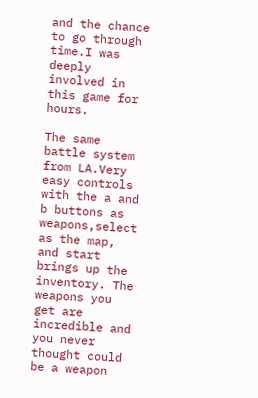and the chance to go through time.I was deeply involved in this game for hours.

The same battle system from LA.Very easy controls with the a and b buttons as weapons,select as the map, and start brings up the inventory. The weapons you get are incredible and you never thought could be a weapon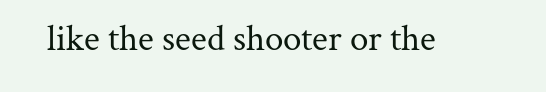like the seed shooter or the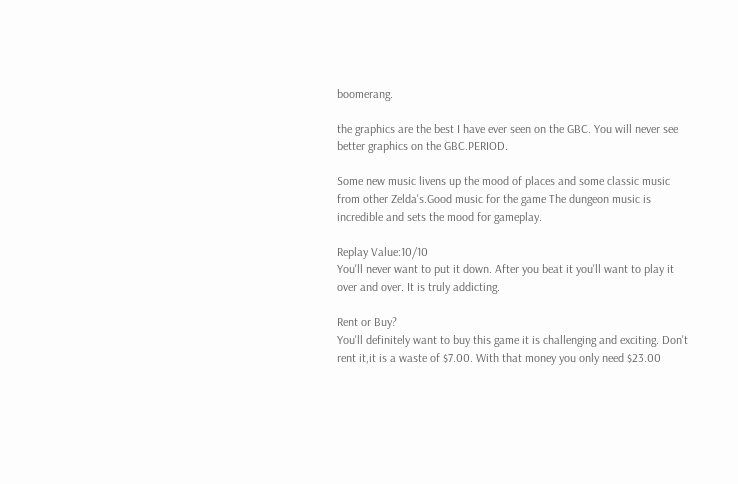boomerang.

the graphics are the best I have ever seen on the GBC. You will never see better graphics on the GBC.PERIOD.

Some new music livens up the mood of places and some classic music from other Zelda's.Good music for the game The dungeon music is incredible and sets the mood for gameplay.

Replay Value:10/10
You'll never want to put it down. After you beat it you'll want to play it over and over. It is truly addicting.

Rent or Buy?
You'll definitely want to buy this game it is challenging and exciting. Don't rent it,it is a waste of $7.00. With that money you only need $23.00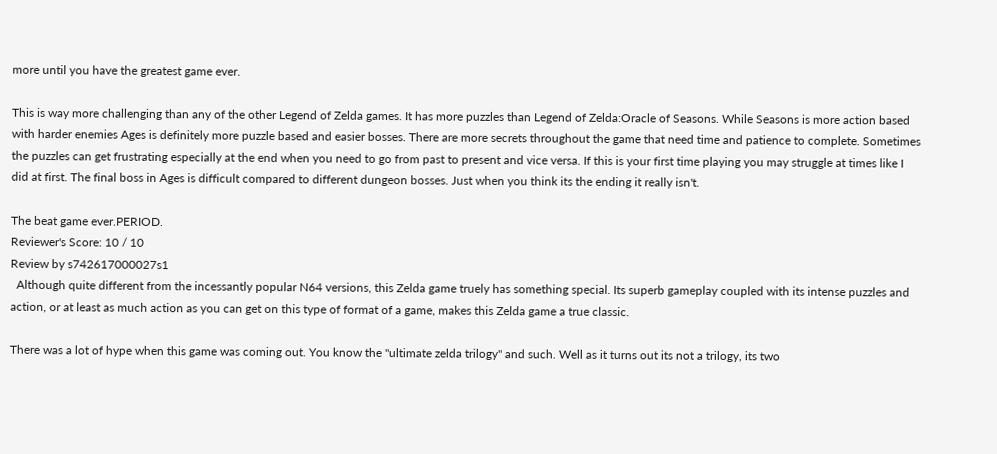more until you have the greatest game ever.

This is way more challenging than any of the other Legend of Zelda games. It has more puzzles than Legend of Zelda:Oracle of Seasons. While Seasons is more action based with harder enemies Ages is definitely more puzzle based and easier bosses. There are more secrets throughout the game that need time and patience to complete. Sometimes the puzzles can get frustrating especially at the end when you need to go from past to present and vice versa. If this is your first time playing you may struggle at times like I did at first. The final boss in Ages is difficult compared to different dungeon bosses. Just when you think its the ending it really isn't.

The beat game ever.PERIOD.
Reviewer's Score: 10 / 10
Review by s742617000027s1
  Although quite different from the incessantly popular N64 versions, this Zelda game truely has something special. Its superb gameplay coupled with its intense puzzles and action, or at least as much action as you can get on this type of format of a game, makes this Zelda game a true classic.

There was a lot of hype when this game was coming out. You know the ''ultimate zelda trilogy'' and such. Well as it turns out its not a trilogy, its two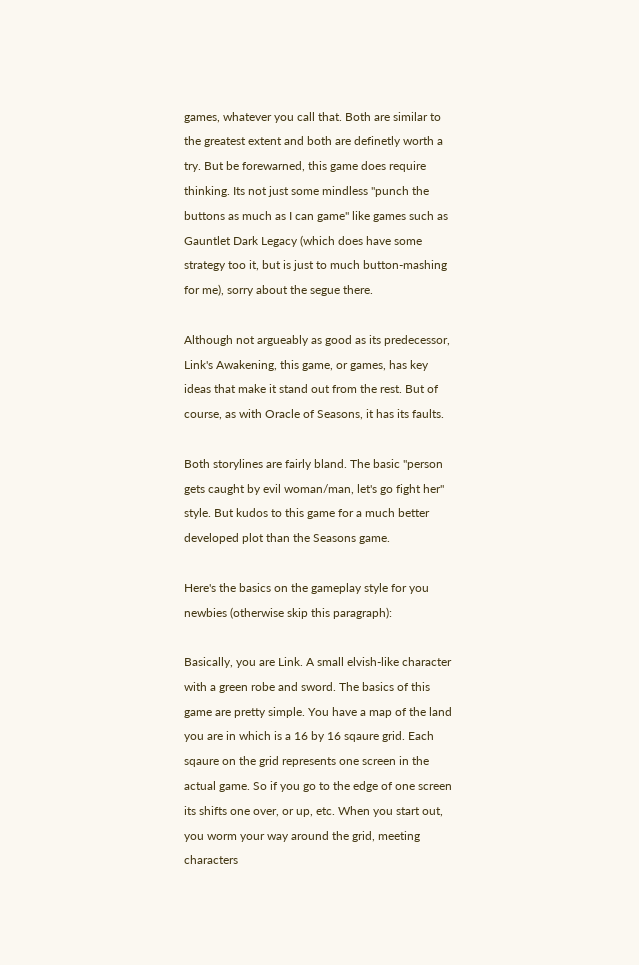games, whatever you call that. Both are similar to the greatest extent and both are definetly worth a try. But be forewarned, this game does require thinking. Its not just some mindless ''punch the buttons as much as I can game'' like games such as Gauntlet Dark Legacy (which does have some strategy too it, but is just to much button-mashing for me), sorry about the segue there.

Although not argueably as good as its predecessor, Link's Awakening, this game, or games, has key ideas that make it stand out from the rest. But of course, as with Oracle of Seasons, it has its faults.

Both storylines are fairly bland. The basic ''person gets caught by evil woman/man, let's go fight her'' style. But kudos to this game for a much better developed plot than the Seasons game.

Here's the basics on the gameplay style for you newbies (otherwise skip this paragraph):

Basically, you are Link. A small elvish-like character with a green robe and sword. The basics of this game are pretty simple. You have a map of the land you are in which is a 16 by 16 sqaure grid. Each sqaure on the grid represents one screen in the actual game. So if you go to the edge of one screen its shifts one over, or up, etc. When you start out, you worm your way around the grid, meeting characters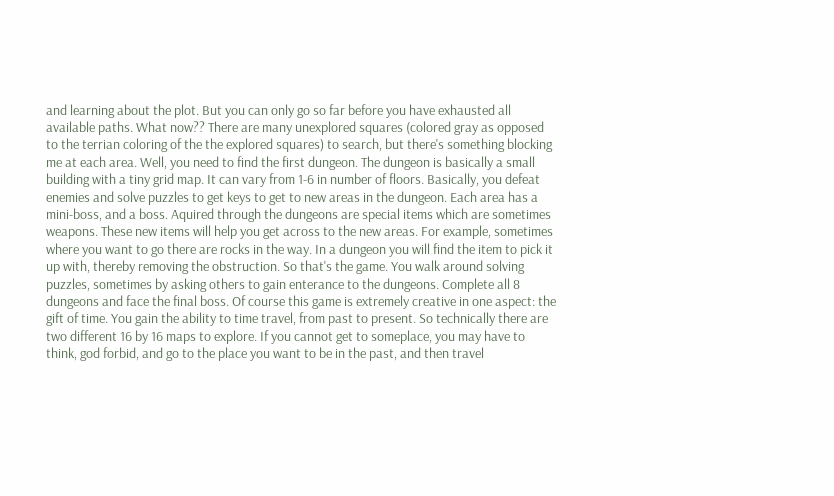and learning about the plot. But you can only go so far before you have exhausted all available paths. What now?? There are many unexplored squares (colored gray as opposed to the terrian coloring of the the explored squares) to search, but there's something blocking me at each area. Well, you need to find the first dungeon. The dungeon is basically a small building with a tiny grid map. It can vary from 1-6 in number of floors. Basically, you defeat enemies and solve puzzles to get keys to get to new areas in the dungeon. Each area has a mini-boss, and a boss. Aquired through the dungeons are special items which are sometimes weapons. These new items will help you get across to the new areas. For example, sometimes where you want to go there are rocks in the way. In a dungeon you will find the item to pick it up with, thereby removing the obstruction. So that's the game. You walk around solving puzzles, sometimes by asking others to gain enterance to the dungeons. Complete all 8 dungeons and face the final boss. Of course this game is extremely creative in one aspect: the gift of time. You gain the ability to time travel, from past to present. So technically there are two different 16 by 16 maps to explore. If you cannot get to someplace, you may have to think, god forbid, and go to the place you want to be in the past, and then travel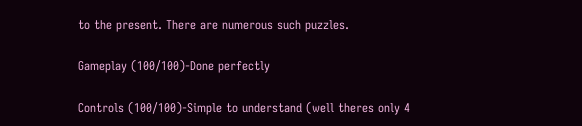to the present. There are numerous such puzzles.

Gameplay (100/100)-Done perfectly

Controls (100/100)-Simple to understand (well theres only 4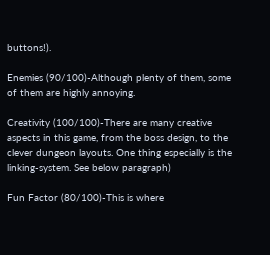buttons!).

Enemies (90/100)-Although plenty of them, some of them are highly annoying.

Creativity (100/100)-There are many creative aspects in this game, from the boss design, to the clever dungeon layouts. One thing especially is the linking-system. See below paragraph)

Fun Factor (80/100)-This is where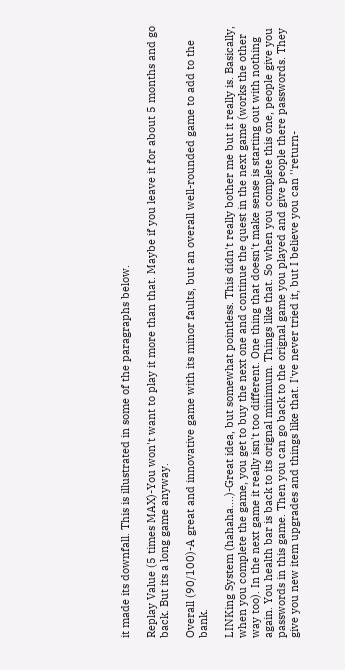it made its downfall. This is illustrated in some of the paragraphs below.

Replay Value (5 times MAX)-You won't want to play it more than that. Maybe if you leave it for about 5 months and go back. But its a long game anyway.

Overall (90/100)-A great and innovative game with its minor faults, but an overall well-rounded game to add to the bank.

LINKing System (hahaha....)-Great idea, but somewhat pointless. This didn't really bother me but it really is. Basically, when you complete the game, you get to buy the next one and continue the quest in the next game (works the other way too). In the next game it really isn't too different. One thing that doesn't make sense is starting out with nothing again. You health bar is back to its orignal minimum. Things like that. So when you complete this one, people give you passwords in this game. Then you can go back to the orignal game you played and give people there passwords. They give you new item upgrades and things like that. I've never tried it, but I believe you can ''return-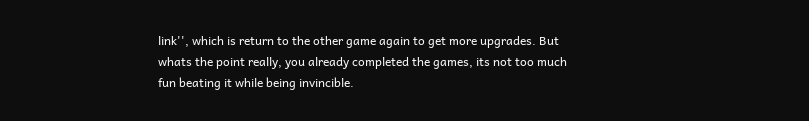link'', which is return to the other game again to get more upgrades. But whats the point really, you already completed the games, its not too much fun beating it while being invincible.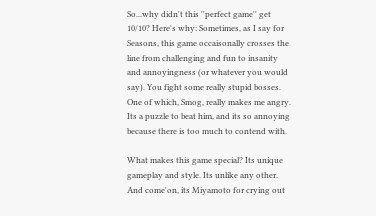So...why didn't this ''perfect game'' get 10/10? Here's why: Sometimes, as I say for Seasons, this game occaisonally crosses the line from challenging and fun to insanity and annoyingness (or whatever you would say). You fight some really stupid bosses. One of which, Smog, really makes me angry. Its a puzzle to beat him, and its so annoying because there is too much to contend with.

What makes this game special? Its unique gameplay and style. Its unlike any other. And come'on, its Miyamoto for crying out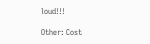loud!!!

Other: Cost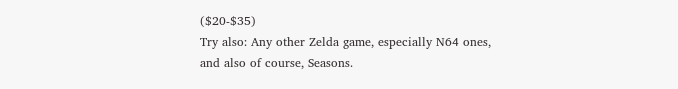($20-$35)
Try also: Any other Zelda game, especially N64 ones,
and also of course, Seasons.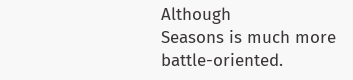Although
Seasons is much more battle-oriented.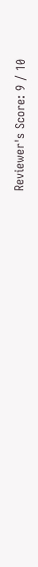Reviewer's Score: 9 / 10